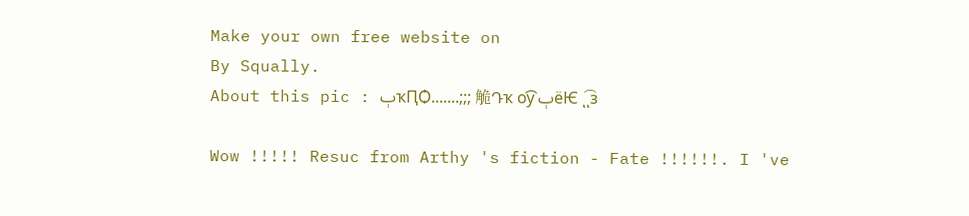Make your own free website on
By Squally.
About this pic : ٻҡԤѺ.......;;; 觤Դҡ ѹ͡ ٻëѤ ͺͺ͡з

Wow !!!!! Resuc from Arthy 's fiction - Fate !!!!!!. I 've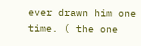ever drawn him one time. ( the one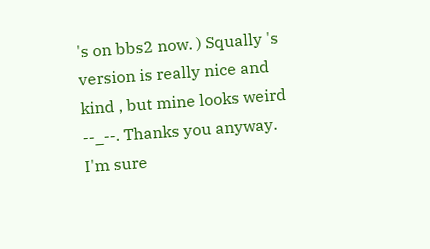's on bbs2 now. ) Squally 's version is really nice and kind , but mine looks weird --_--. Thanks you anyway. I'm sure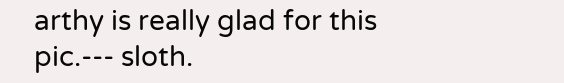arthy is really glad for this pic.--- sloth.